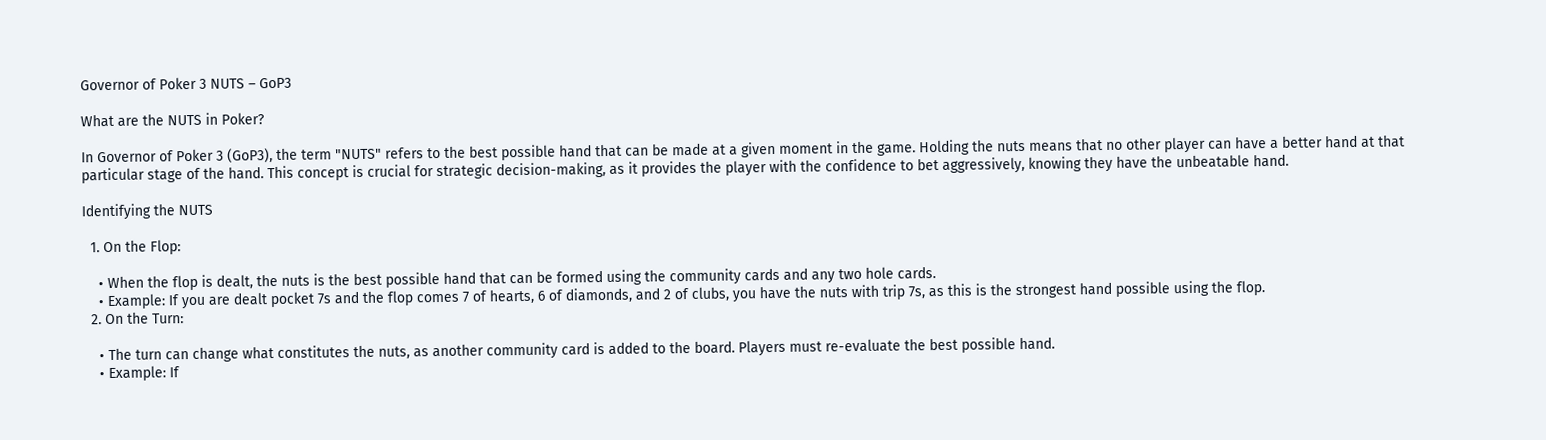Governor of Poker 3 NUTS – GoP3

What are the NUTS in Poker?

In Governor of Poker 3 (GoP3), the term "NUTS" refers to the best possible hand that can be made at a given moment in the game. Holding the nuts means that no other player can have a better hand at that particular stage of the hand. This concept is crucial for strategic decision-making, as it provides the player with the confidence to bet aggressively, knowing they have the unbeatable hand.

Identifying the NUTS

  1. On the Flop:

    • When the flop is dealt, the nuts is the best possible hand that can be formed using the community cards and any two hole cards.
    • Example: If you are dealt pocket 7s and the flop comes 7 of hearts, 6 of diamonds, and 2 of clubs, you have the nuts with trip 7s, as this is the strongest hand possible using the flop.
  2. On the Turn:

    • The turn can change what constitutes the nuts, as another community card is added to the board. Players must re-evaluate the best possible hand.
    • Example: If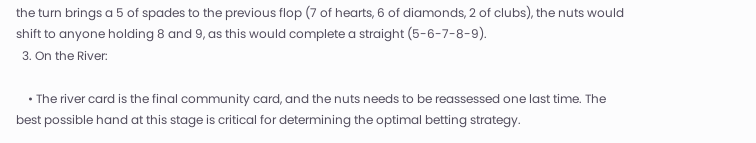the turn brings a 5 of spades to the previous flop (7 of hearts, 6 of diamonds, 2 of clubs), the nuts would shift to anyone holding 8 and 9, as this would complete a straight (5-6-7-8-9).
  3. On the River:

    • The river card is the final community card, and the nuts needs to be reassessed one last time. The best possible hand at this stage is critical for determining the optimal betting strategy.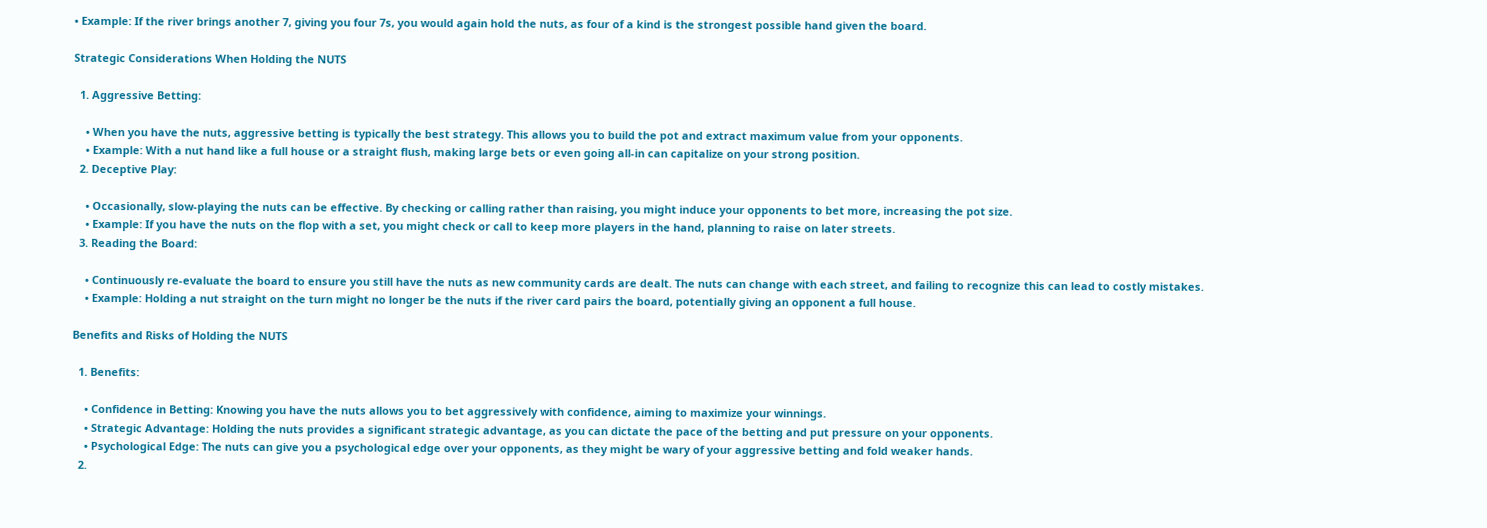• Example: If the river brings another 7, giving you four 7s, you would again hold the nuts, as four of a kind is the strongest possible hand given the board.

Strategic Considerations When Holding the NUTS

  1. Aggressive Betting:

    • When you have the nuts, aggressive betting is typically the best strategy. This allows you to build the pot and extract maximum value from your opponents.
    • Example: With a nut hand like a full house or a straight flush, making large bets or even going all-in can capitalize on your strong position.
  2. Deceptive Play:

    • Occasionally, slow-playing the nuts can be effective. By checking or calling rather than raising, you might induce your opponents to bet more, increasing the pot size.
    • Example: If you have the nuts on the flop with a set, you might check or call to keep more players in the hand, planning to raise on later streets.
  3. Reading the Board:

    • Continuously re-evaluate the board to ensure you still have the nuts as new community cards are dealt. The nuts can change with each street, and failing to recognize this can lead to costly mistakes.
    • Example: Holding a nut straight on the turn might no longer be the nuts if the river card pairs the board, potentially giving an opponent a full house.

Benefits and Risks of Holding the NUTS

  1. Benefits:

    • Confidence in Betting: Knowing you have the nuts allows you to bet aggressively with confidence, aiming to maximize your winnings.
    • Strategic Advantage: Holding the nuts provides a significant strategic advantage, as you can dictate the pace of the betting and put pressure on your opponents.
    • Psychological Edge: The nuts can give you a psychological edge over your opponents, as they might be wary of your aggressive betting and fold weaker hands.
  2.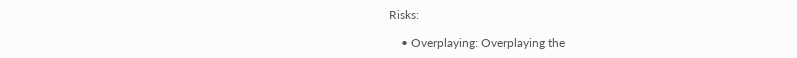Risks:

    • Overplaying: Overplaying the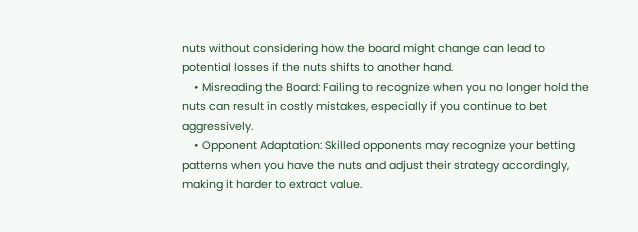nuts without considering how the board might change can lead to potential losses if the nuts shifts to another hand.
    • Misreading the Board: Failing to recognize when you no longer hold the nuts can result in costly mistakes, especially if you continue to bet aggressively.
    • Opponent Adaptation: Skilled opponents may recognize your betting patterns when you have the nuts and adjust their strategy accordingly, making it harder to extract value.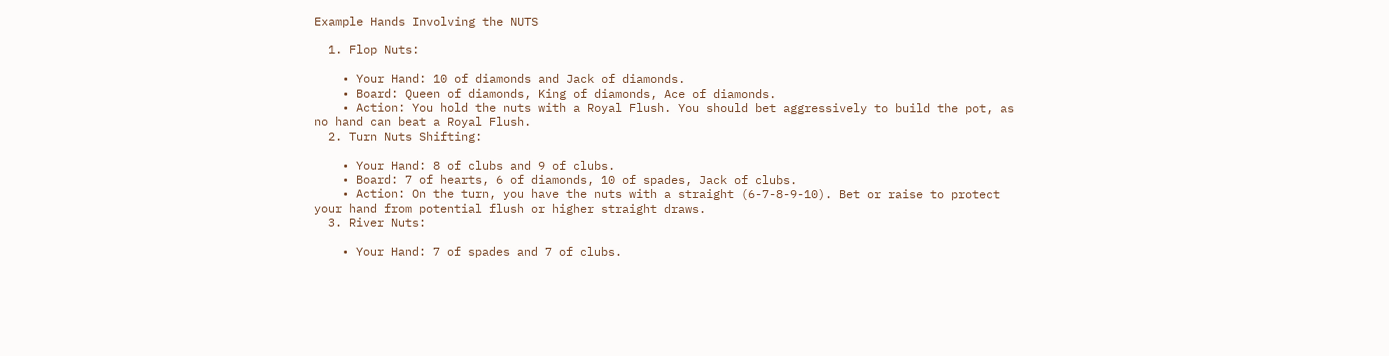Example Hands Involving the NUTS

  1. Flop Nuts:

    • Your Hand: 10 of diamonds and Jack of diamonds.
    • Board: Queen of diamonds, King of diamonds, Ace of diamonds.
    • Action: You hold the nuts with a Royal Flush. You should bet aggressively to build the pot, as no hand can beat a Royal Flush.
  2. Turn Nuts Shifting:

    • Your Hand: 8 of clubs and 9 of clubs.
    • Board: 7 of hearts, 6 of diamonds, 10 of spades, Jack of clubs.
    • Action: On the turn, you have the nuts with a straight (6-7-8-9-10). Bet or raise to protect your hand from potential flush or higher straight draws.
  3. River Nuts:

    • Your Hand: 7 of spades and 7 of clubs.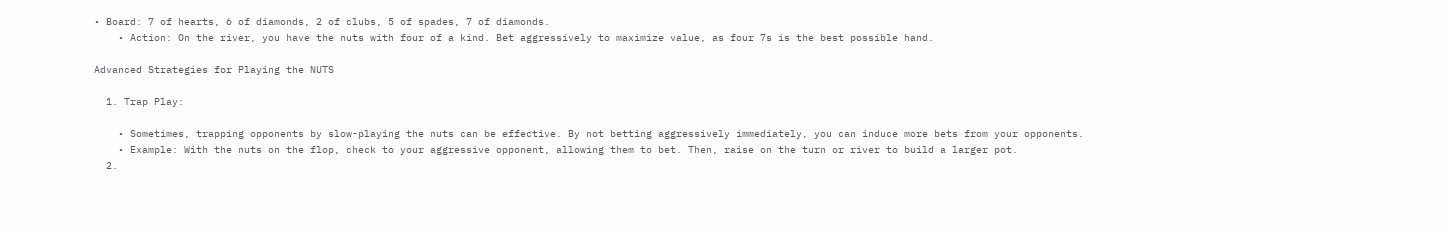• Board: 7 of hearts, 6 of diamonds, 2 of clubs, 5 of spades, 7 of diamonds.
    • Action: On the river, you have the nuts with four of a kind. Bet aggressively to maximize value, as four 7s is the best possible hand.

Advanced Strategies for Playing the NUTS

  1. Trap Play:

    • Sometimes, trapping opponents by slow-playing the nuts can be effective. By not betting aggressively immediately, you can induce more bets from your opponents.
    • Example: With the nuts on the flop, check to your aggressive opponent, allowing them to bet. Then, raise on the turn or river to build a larger pot.
  2.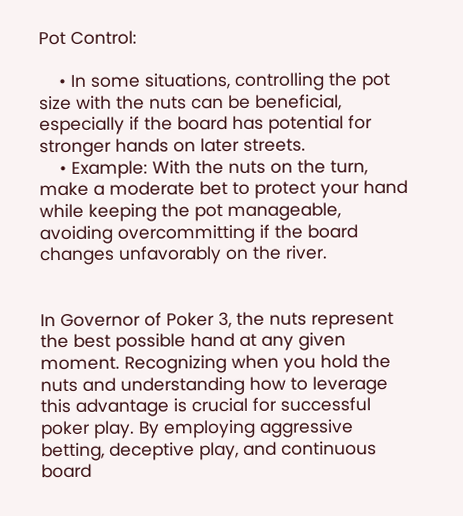Pot Control:

    • In some situations, controlling the pot size with the nuts can be beneficial, especially if the board has potential for stronger hands on later streets.
    • Example: With the nuts on the turn, make a moderate bet to protect your hand while keeping the pot manageable, avoiding overcommitting if the board changes unfavorably on the river.


In Governor of Poker 3, the nuts represent the best possible hand at any given moment. Recognizing when you hold the nuts and understanding how to leverage this advantage is crucial for successful poker play. By employing aggressive betting, deceptive play, and continuous board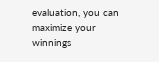evaluation, you can maximize your winnings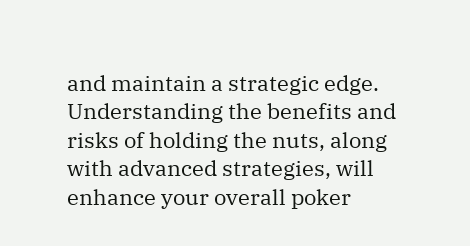and maintain a strategic edge. Understanding the benefits and risks of holding the nuts, along with advanced strategies, will enhance your overall poker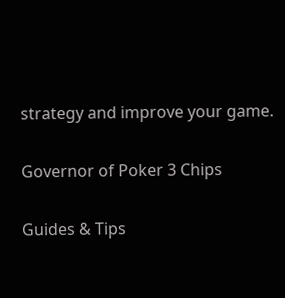strategy and improve your game.

Governor of Poker 3 Chips

Guides & Tips